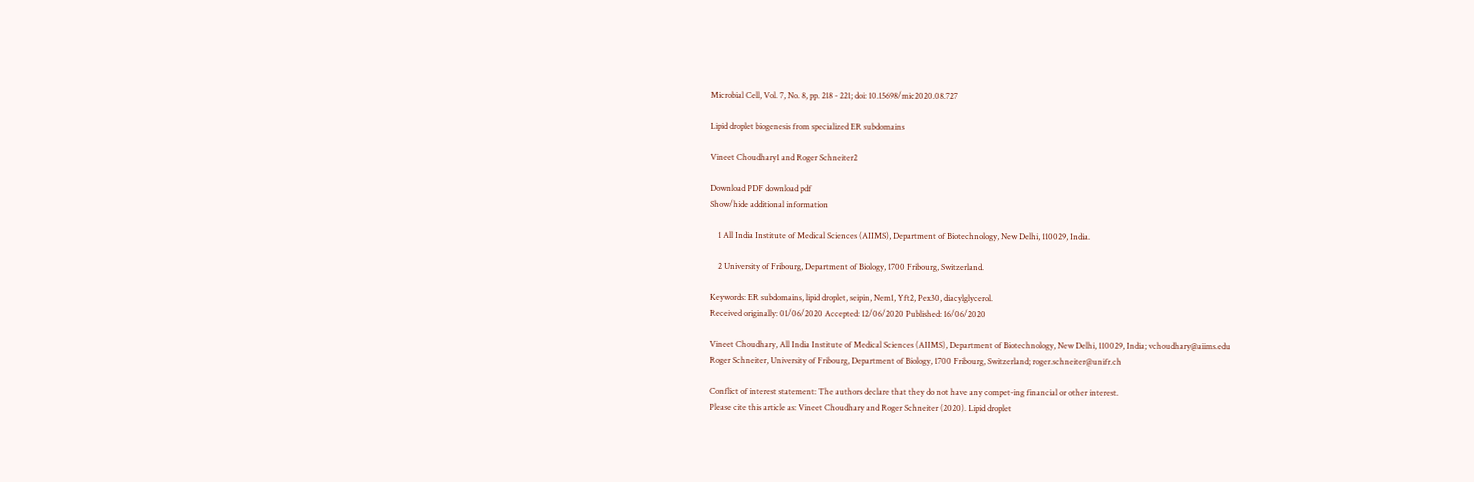Microbial Cell, Vol. 7, No. 8, pp. 218 - 221; doi: 10.15698/mic2020.08.727

Lipid droplet biogenesis from specialized ER subdomains

Vineet Choudhary1 and Roger Schneiter2

Download PDF download pdf
Show/hide additional information

    1 All India Institute of Medical Sciences (AIIMS), Department of Biotechnology, New Delhi, 110029, India.

    2 University of Fribourg, Department of Biology, 1700 Fribourg, Switzerland.

Keywords: ER subdomains, lipid droplet, seipin, Nem1, Yft2, Pex30, diacylglycerol.
Received originally: 01/06/2020 Accepted: 12/06/2020 Published: 16/06/2020

Vineet Choudhary, All India Institute of Medical Sciences (AIIMS), Department of Biotechnology, New Delhi, 110029, India; vchoudhary@aiims.edu
Roger Schneiter, University of Fribourg, Department of Biology, 1700 Fribourg, Switzerland; roger.schneiter@unifr.ch

Conflict of interest statement: The authors declare that they do not have any compet-ing financial or other interest.
Please cite this article as: Vineet Choudhary and Roger Schneiter (2020). Lipid droplet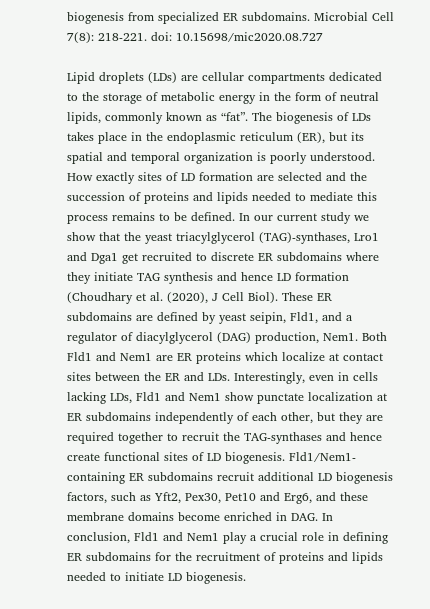biogenesis from specialized ER subdomains. Microbial Cell 7(8): 218-221. doi: 10.15698/mic2020.08.727

Lipid droplets (LDs) are cellular compartments dedicated to the storage of metabolic energy in the form of neutral lipids, commonly known as “fat”. The biogenesis of LDs takes place in the endoplasmic reticulum (ER), but its spatial and temporal organization is poorly understood. How exactly sites of LD formation are selected and the succession of proteins and lipids needed to mediate this process remains to be defined. In our current study we show that the yeast triacylglycerol (TAG)-synthases, Lro1 and Dga1 get recruited to discrete ER subdomains where they initiate TAG synthesis and hence LD formation (Choudhary et al. (2020), J Cell Biol). These ER subdomains are defined by yeast seipin, Fld1, and a regulator of diacylglycerol (DAG) production, Nem1. Both Fld1 and Nem1 are ER proteins which localize at contact sites between the ER and LDs. Interestingly, even in cells lacking LDs, Fld1 and Nem1 show punctate localization at ER subdomains independently of each other, but they are required together to recruit the TAG-synthases and hence create functional sites of LD biogenesis. Fld1/Nem1-containing ER subdomains recruit additional LD biogenesis factors, such as Yft2, Pex30, Pet10 and Erg6, and these membrane domains become enriched in DAG. In conclusion, Fld1 and Nem1 play a crucial role in defining ER subdomains for the recruitment of proteins and lipids needed to initiate LD biogenesis.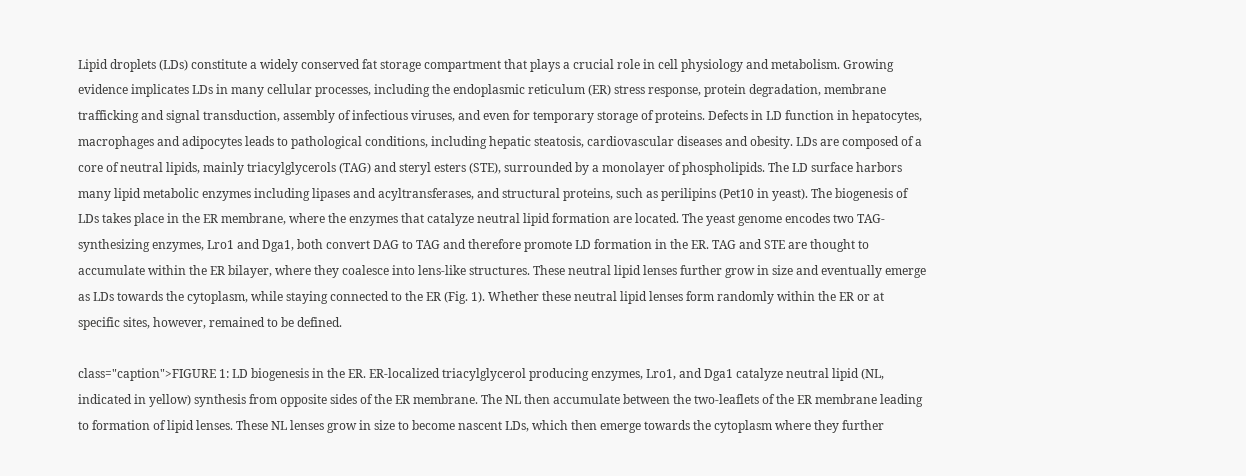Lipid droplets (LDs) constitute a widely conserved fat storage compartment that plays a crucial role in cell physiology and metabolism. Growing evidence implicates LDs in many cellular processes, including the endoplasmic reticulum (ER) stress response, protein degradation, membrane trafficking and signal transduction, assembly of infectious viruses, and even for temporary storage of proteins. Defects in LD function in hepatocytes, macrophages and adipocytes leads to pathological conditions, including hepatic steatosis, cardiovascular diseases and obesity. LDs are composed of a core of neutral lipids, mainly triacylglycerols (TAG) and steryl esters (STE), surrounded by a monolayer of phospholipids. The LD surface harbors many lipid metabolic enzymes including lipases and acyltransferases, and structural proteins, such as perilipins (Pet10 in yeast). The biogenesis of LDs takes place in the ER membrane, where the enzymes that catalyze neutral lipid formation are located. The yeast genome encodes two TAG-synthesizing enzymes, Lro1 and Dga1, both convert DAG to TAG and therefore promote LD formation in the ER. TAG and STE are thought to accumulate within the ER bilayer, where they coalesce into lens-like structures. These neutral lipid lenses further grow in size and eventually emerge as LDs towards the cytoplasm, while staying connected to the ER (Fig. 1). Whether these neutral lipid lenses form randomly within the ER or at specific sites, however, remained to be defined.

class="caption">FIGURE 1: LD biogenesis in the ER. ER-localized triacylglycerol producing enzymes, Lro1, and Dga1 catalyze neutral lipid (NL, indicated in yellow) synthesis from opposite sides of the ER membrane. The NL then accumulate between the two-leaflets of the ER membrane leading to formation of lipid lenses. These NL lenses grow in size to become nascent LDs, which then emerge towards the cytoplasm where they further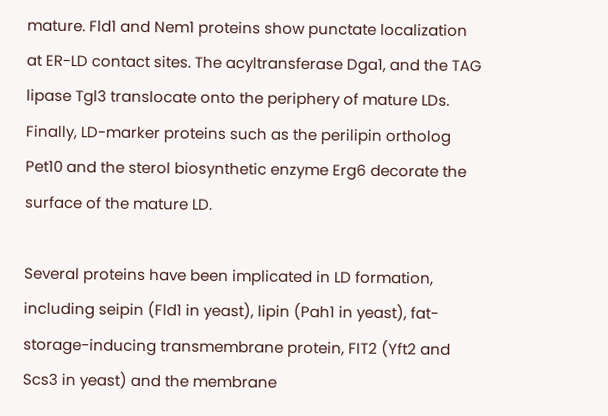mature. Fld1 and Nem1 proteins show punctate localization at ER-LD contact sites. The acyltransferase Dga1, and the TAG lipase Tgl3 translocate onto the periphery of mature LDs. Finally, LD-marker proteins such as the perilipin ortholog Pet10 and the sterol biosynthetic enzyme Erg6 decorate the surface of the mature LD.

Several proteins have been implicated in LD formation, including seipin (Fld1 in yeast), lipin (Pah1 in yeast), fat-storage-inducing transmembrane protein, FIT2 (Yft2 and Scs3 in yeast) and the membrane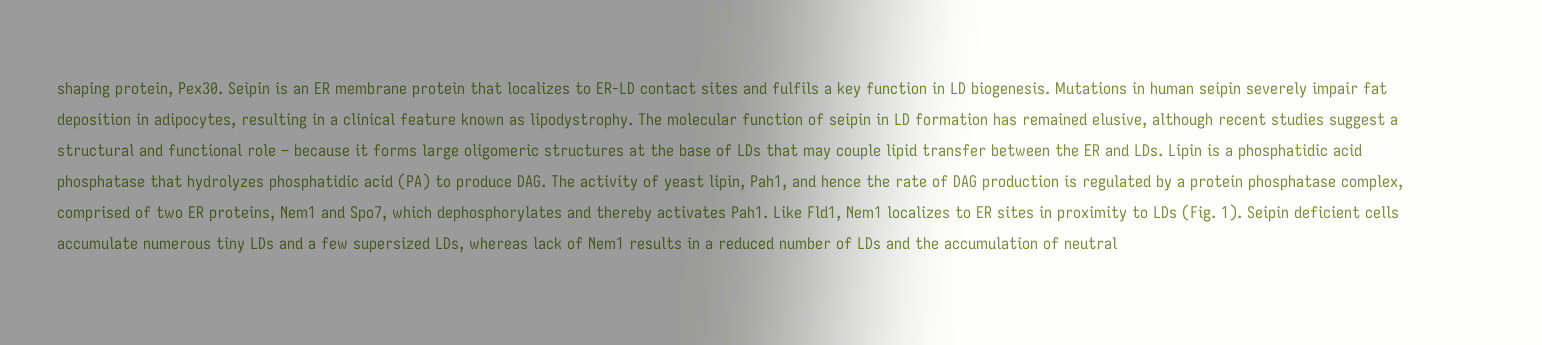shaping protein, Pex30. Seipin is an ER membrane protein that localizes to ER-LD contact sites and fulfils a key function in LD biogenesis. Mutations in human seipin severely impair fat deposition in adipocytes, resulting in a clinical feature known as lipodystrophy. The molecular function of seipin in LD formation has remained elusive, although recent studies suggest a structural and functional role – because it forms large oligomeric structures at the base of LDs that may couple lipid transfer between the ER and LDs. Lipin is a phosphatidic acid phosphatase that hydrolyzes phosphatidic acid (PA) to produce DAG. The activity of yeast lipin, Pah1, and hence the rate of DAG production is regulated by a protein phosphatase complex, comprised of two ER proteins, Nem1 and Spo7, which dephosphorylates and thereby activates Pah1. Like Fld1, Nem1 localizes to ER sites in proximity to LDs (Fig. 1). Seipin deficient cells accumulate numerous tiny LDs and a few supersized LDs, whereas lack of Nem1 results in a reduced number of LDs and the accumulation of neutral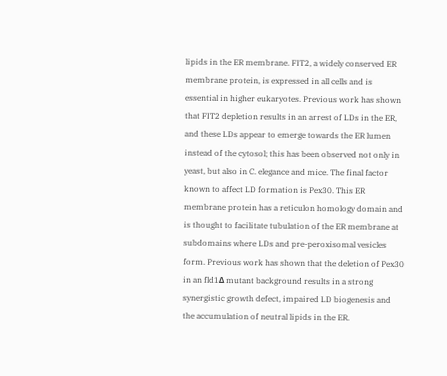lipids in the ER membrane. FIT2, a widely conserved ER membrane protein, is expressed in all cells and is essential in higher eukaryotes. Previous work has shown that FIT2 depletion results in an arrest of LDs in the ER, and these LDs appear to emerge towards the ER lumen instead of the cytosol; this has been observed not only in yeast, but also in C. elegance and mice. The final factor known to affect LD formation is Pex30. This ER membrane protein has a reticulon homology domain and is thought to facilitate tubulation of the ER membrane at subdomains where LDs and pre-peroxisomal vesicles form. Previous work has shown that the deletion of Pex30 in an fld1Δ mutant background results in a strong synergistic growth defect, impaired LD biogenesis and the accumulation of neutral lipids in the ER.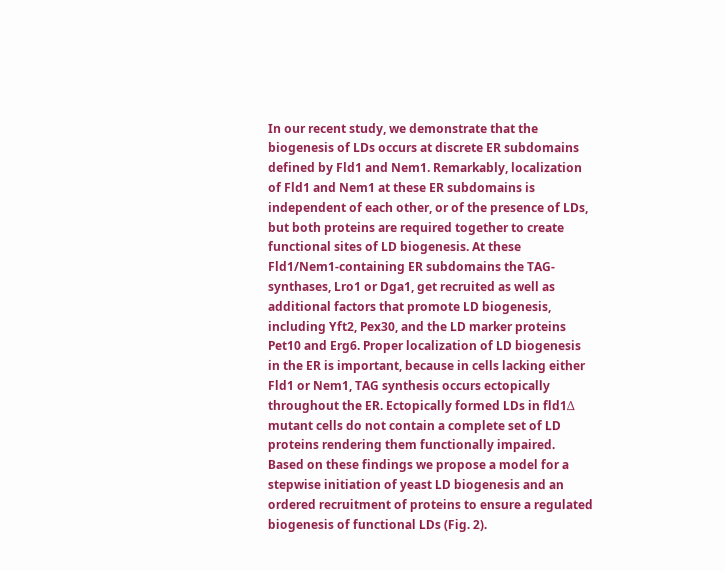In our recent study, we demonstrate that the biogenesis of LDs occurs at discrete ER subdomains defined by Fld1 and Nem1. Remarkably, localization of Fld1 and Nem1 at these ER subdomains is independent of each other, or of the presence of LDs, but both proteins are required together to create functional sites of LD biogenesis. At these Fld1/Nem1-containing ER subdomains the TAG-synthases, Lro1 or Dga1, get recruited as well as additional factors that promote LD biogenesis, including Yft2, Pex30, and the LD marker proteins Pet10 and Erg6. Proper localization of LD biogenesis in the ER is important, because in cells lacking either Fld1 or Nem1, TAG synthesis occurs ectopically throughout the ER. Ectopically formed LDs in fld1Δ mutant cells do not contain a complete set of LD proteins rendering them functionally impaired. Based on these findings we propose a model for a stepwise initiation of yeast LD biogenesis and an ordered recruitment of proteins to ensure a regulated biogenesis of functional LDs (Fig. 2).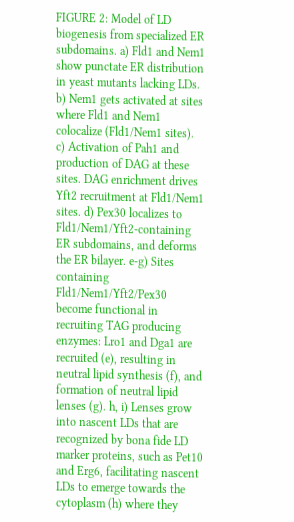FIGURE 2: Model of LD biogenesis from specialized ER subdomains. a) Fld1 and Nem1 show punctate ER distribution in yeast mutants lacking LDs. b) Nem1 gets activated at sites where Fld1 and Nem1 colocalize (Fld1/Nem1 sites). c) Activation of Pah1 and production of DAG at these sites. DAG enrichment drives Yft2 recruitment at Fld1/Nem1 sites. d) Pex30 localizes to Fld1/Nem1/Yft2-containing ER subdomains, and deforms the ER bilayer. e-g) Sites containing Fld1/Nem1/Yft2/Pex30 become functional in recruiting TAG producing enzymes: Lro1 and Dga1 are recruited (e), resulting in neutral lipid synthesis (f), and formation of neutral lipid lenses (g). h, i) Lenses grow into nascent LDs that are recognized by bona fide LD marker proteins, such as Pet10 and Erg6, facilitating nascent LDs to emerge towards the cytoplasm (h) where they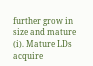further grow in size and mature (i). Mature LDs acquire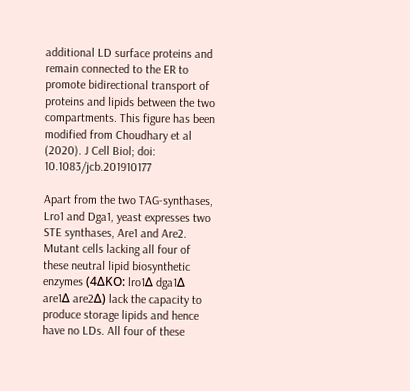additional LD surface proteins and remain connected to the ER to promote bidirectional transport of proteins and lipids between the two compartments. This figure has been modified from Choudhary et al (2020). J Cell Biol; doi: 10.1083/jcb.201910177

Apart from the two TAG-synthases, Lro1 and Dga1, yeast expresses two STE synthases, Are1 and Are2. Mutant cells lacking all four of these neutral lipid biosynthetic enzymes (4ΔKO: lro1Δ dga1Δ are1Δ are2Δ) lack the capacity to produce storage lipids and hence have no LDs. All four of these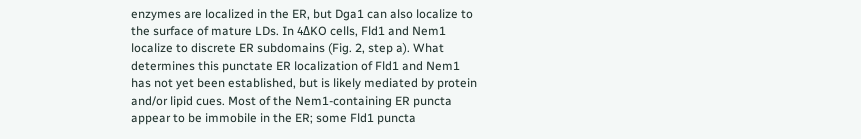enzymes are localized in the ER, but Dga1 can also localize to the surface of mature LDs. In 4ΔKO cells, Fld1 and Nem1 localize to discrete ER subdomains (Fig. 2, step a). What determines this punctate ER localization of Fld1 and Nem1 has not yet been established, but is likely mediated by protein and/or lipid cues. Most of the Nem1-containing ER puncta appear to be immobile in the ER; some Fld1 puncta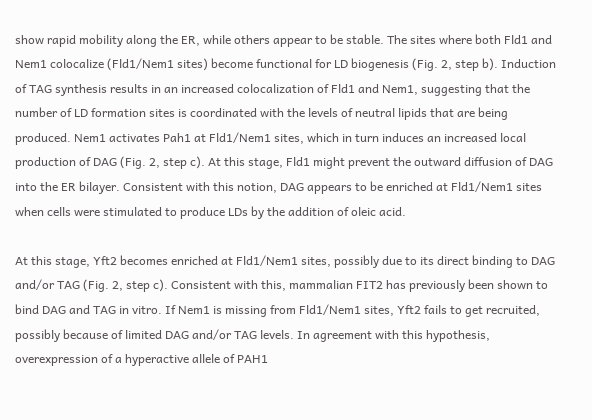show rapid mobility along the ER, while others appear to be stable. The sites where both Fld1 and Nem1 colocalize (Fld1/Nem1 sites) become functional for LD biogenesis (Fig. 2, step b). Induction of TAG synthesis results in an increased colocalization of Fld1 and Nem1, suggesting that the number of LD formation sites is coordinated with the levels of neutral lipids that are being produced. Nem1 activates Pah1 at Fld1/Nem1 sites, which in turn induces an increased local production of DAG (Fig. 2, step c). At this stage, Fld1 might prevent the outward diffusion of DAG into the ER bilayer. Consistent with this notion, DAG appears to be enriched at Fld1/Nem1 sites when cells were stimulated to produce LDs by the addition of oleic acid.

At this stage, Yft2 becomes enriched at Fld1/Nem1 sites, possibly due to its direct binding to DAG and/or TAG (Fig. 2, step c). Consistent with this, mammalian FIT2 has previously been shown to bind DAG and TAG in vitro. If Nem1 is missing from Fld1/Nem1 sites, Yft2 fails to get recruited, possibly because of limited DAG and/or TAG levels. In agreement with this hypothesis, overexpression of a hyperactive allele of PAH1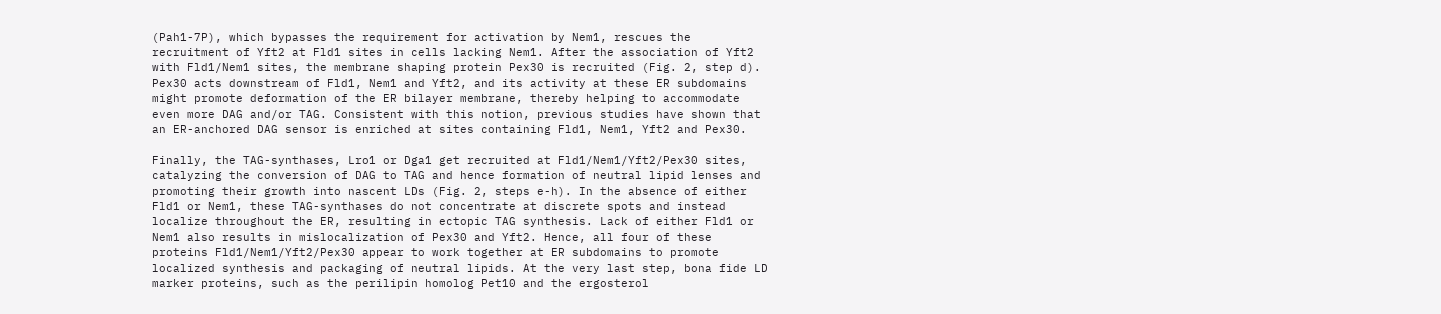(Pah1-7P), which bypasses the requirement for activation by Nem1, rescues the recruitment of Yft2 at Fld1 sites in cells lacking Nem1. After the association of Yft2 with Fld1/Nem1 sites, the membrane shaping protein Pex30 is recruited (Fig. 2, step d). Pex30 acts downstream of Fld1, Nem1 and Yft2, and its activity at these ER subdomains might promote deformation of the ER bilayer membrane, thereby helping to accommodate even more DAG and/or TAG. Consistent with this notion, previous studies have shown that an ER-anchored DAG sensor is enriched at sites containing Fld1, Nem1, Yft2 and Pex30.

Finally, the TAG-synthases, Lro1 or Dga1 get recruited at Fld1/Nem1/Yft2/Pex30 sites, catalyzing the conversion of DAG to TAG and hence formation of neutral lipid lenses and promoting their growth into nascent LDs (Fig. 2, steps e-h). In the absence of either Fld1 or Nem1, these TAG-synthases do not concentrate at discrete spots and instead localize throughout the ER, resulting in ectopic TAG synthesis. Lack of either Fld1 or Nem1 also results in mislocalization of Pex30 and Yft2. Hence, all four of these proteins Fld1/Nem1/Yft2/Pex30 appear to work together at ER subdomains to promote localized synthesis and packaging of neutral lipids. At the very last step, bona fide LD marker proteins, such as the perilipin homolog Pet10 and the ergosterol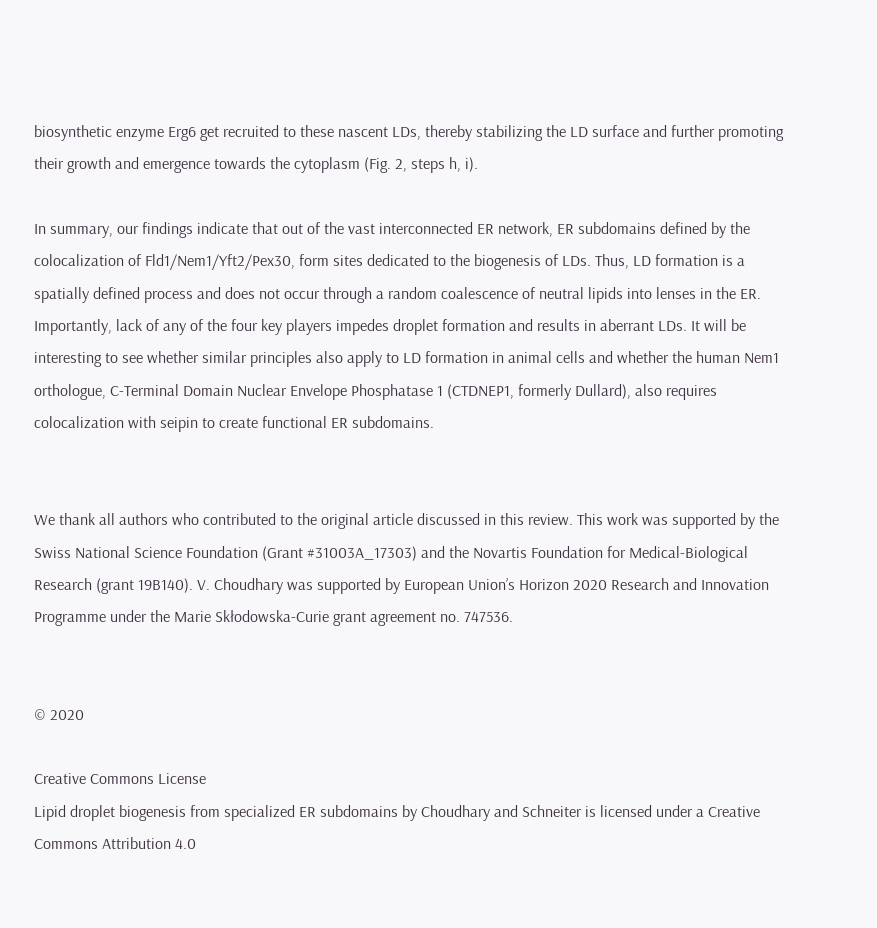biosynthetic enzyme Erg6 get recruited to these nascent LDs, thereby stabilizing the LD surface and further promoting their growth and emergence towards the cytoplasm (Fig. 2, steps h, i).

In summary, our findings indicate that out of the vast interconnected ER network, ER subdomains defined by the colocalization of Fld1/Nem1/Yft2/Pex30, form sites dedicated to the biogenesis of LDs. Thus, LD formation is a spatially defined process and does not occur through a random coalescence of neutral lipids into lenses in the ER. Importantly, lack of any of the four key players impedes droplet formation and results in aberrant LDs. It will be interesting to see whether similar principles also apply to LD formation in animal cells and whether the human Nem1 orthologue, C-Terminal Domain Nuclear Envelope Phosphatase 1 (CTDNEP1, formerly Dullard), also requires colocalization with seipin to create functional ER subdomains.


We thank all authors who contributed to the original article discussed in this review. This work was supported by the Swiss National Science Foundation (Grant #31003A_17303) and the Novartis Foundation for Medical-Biological Research (grant 19B140). V. Choudhary was supported by European Union’s Horizon 2020 Research and Innovation Programme under the Marie Skłodowska-Curie grant agreement no. 747536.


© 2020

Creative Commons License
Lipid droplet biogenesis from specialized ER subdomains by Choudhary and Schneiter is licensed under a Creative Commons Attribution 4.0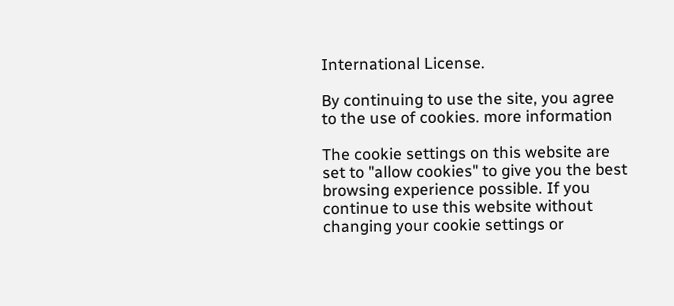International License.

By continuing to use the site, you agree to the use of cookies. more information

The cookie settings on this website are set to "allow cookies" to give you the best browsing experience possible. If you continue to use this website without changing your cookie settings or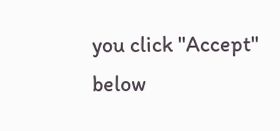you click "Accept" below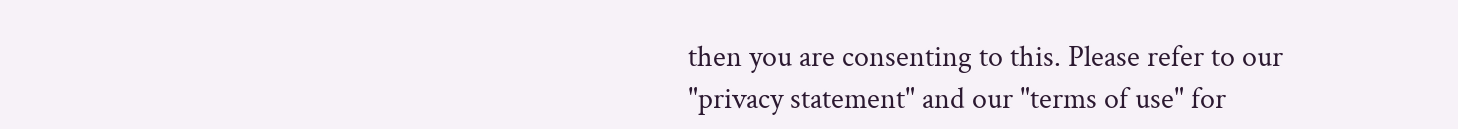then you are consenting to this. Please refer to our "privacy statement" and our "terms of use" for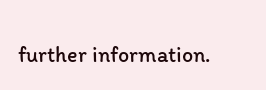further information.